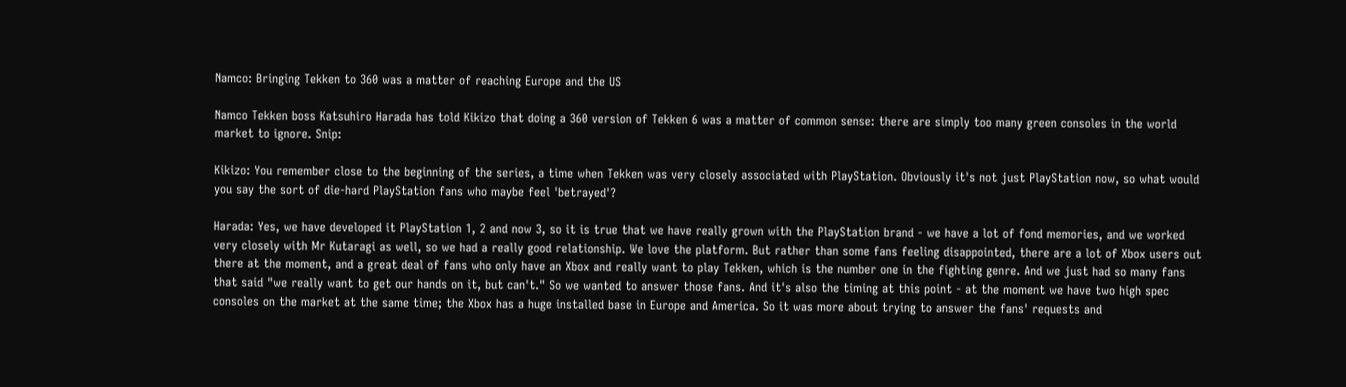Namco: Bringing Tekken to 360 was a matter of reaching Europe and the US

Namco Tekken boss Katsuhiro Harada has told Kikizo that doing a 360 version of Tekken 6 was a matter of common sense: there are simply too many green consoles in the world market to ignore. Snip:

Kikizo: You remember close to the beginning of the series, a time when Tekken was very closely associated with PlayStation. Obviously it's not just PlayStation now, so what would you say the sort of die-hard PlayStation fans who maybe feel 'betrayed'?

Harada: Yes, we have developed it PlayStation 1, 2 and now 3, so it is true that we have really grown with the PlayStation brand - we have a lot of fond memories, and we worked very closely with Mr Kutaragi as well, so we had a really good relationship. We love the platform. But rather than some fans feeling disappointed, there are a lot of Xbox users out there at the moment, and a great deal of fans who only have an Xbox and really want to play Tekken, which is the number one in the fighting genre. And we just had so many fans that said "we really want to get our hands on it, but can't." So we wanted to answer those fans. And it's also the timing at this point - at the moment we have two high spec consoles on the market at the same time; the Xbox has a huge installed base in Europe and America. So it was more about trying to answer the fans' requests and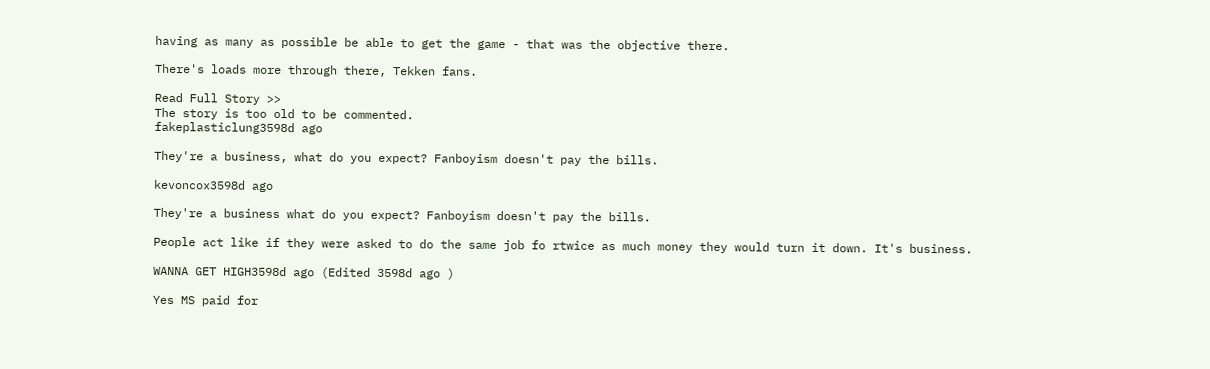having as many as possible be able to get the game - that was the objective there.

There's loads more through there, Tekken fans.

Read Full Story >>
The story is too old to be commented.
fakeplasticlung3598d ago

They're a business, what do you expect? Fanboyism doesn't pay the bills.

kevoncox3598d ago

They're a business what do you expect? Fanboyism doesn't pay the bills.

People act like if they were asked to do the same job fo rtwice as much money they would turn it down. It's business.

WANNA GET HIGH3598d ago (Edited 3598d ago )

Yes MS paid for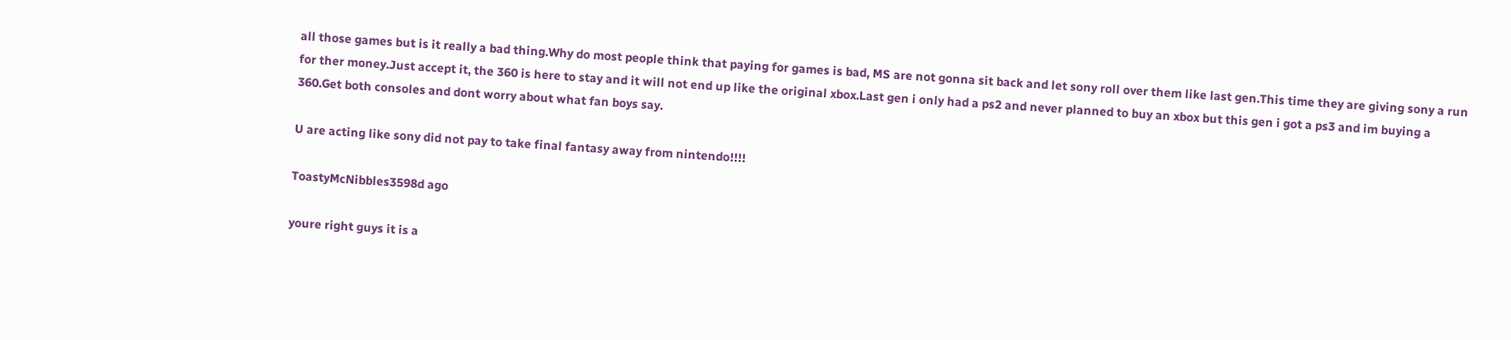all those games but is it really a bad thing.Why do most people think that paying for games is bad, MS are not gonna sit back and let sony roll over them like last gen.This time they are giving sony a run for ther money.Just accept it, the 360 is here to stay and it will not end up like the original xbox.Last gen i only had a ps2 and never planned to buy an xbox but this gen i got a ps3 and im buying a 360.Get both consoles and dont worry about what fan boys say.

U are acting like sony did not pay to take final fantasy away from nintendo!!!!

ToastyMcNibbles3598d ago

youre right guys it is a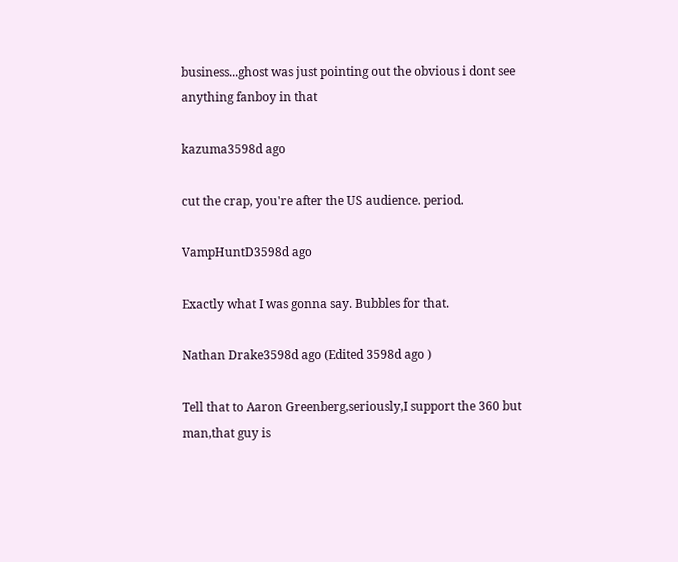business...ghost was just pointing out the obvious i dont see anything fanboy in that

kazuma3598d ago

cut the crap, you're after the US audience. period.

VampHuntD3598d ago

Exactly what I was gonna say. Bubbles for that.

Nathan Drake3598d ago (Edited 3598d ago )

Tell that to Aaron Greenberg,seriously,I support the 360 but man,that guy is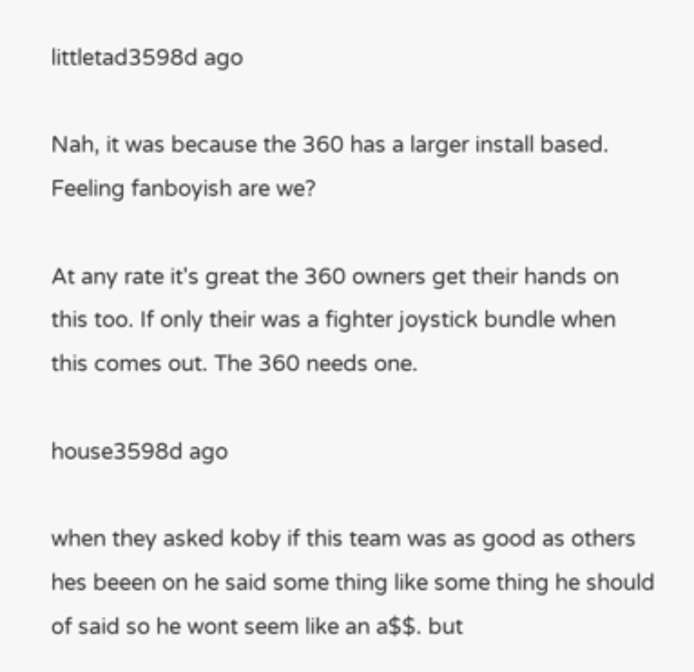littletad3598d ago

Nah, it was because the 360 has a larger install based. Feeling fanboyish are we?

At any rate it's great the 360 owners get their hands on this too. If only their was a fighter joystick bundle when this comes out. The 360 needs one.

house3598d ago

when they asked koby if this team was as good as others hes beeen on he said some thing like some thing he should of said so he wont seem like an a$$. but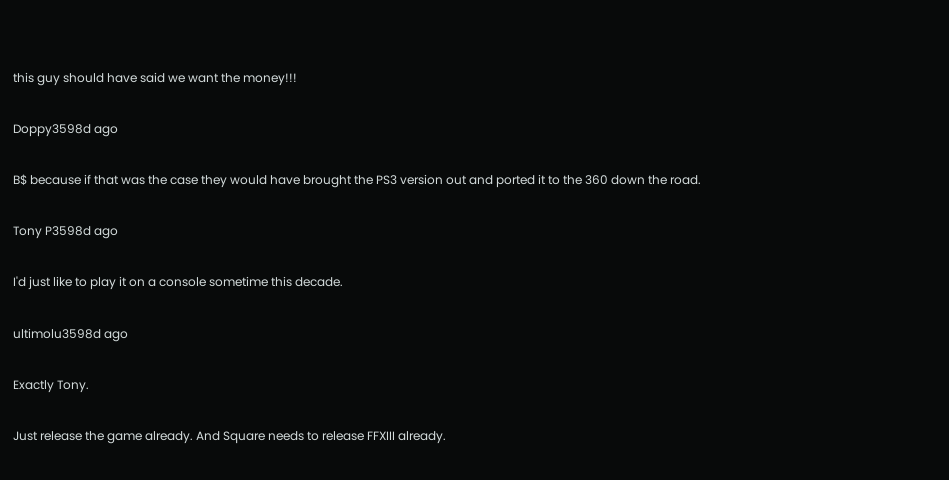this guy should have said we want the money!!!

Doppy3598d ago

B$ because if that was the case they would have brought the PS3 version out and ported it to the 360 down the road.

Tony P3598d ago

I'd just like to play it on a console sometime this decade.

ultimolu3598d ago

Exactly Tony.

Just release the game already. And Square needs to release FFXIII already.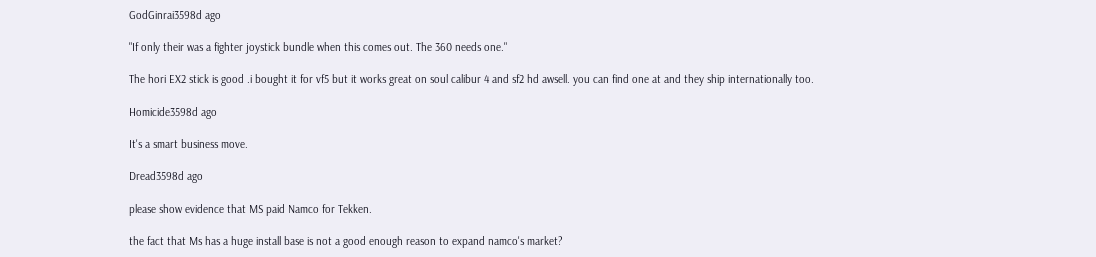GodGinrai3598d ago

"If only their was a fighter joystick bundle when this comes out. The 360 needs one."

The hori EX2 stick is good .i bought it for vf5 but it works great on soul calibur 4 and sf2 hd awsell. you can find one at and they ship internationally too.

Homicide3598d ago

It's a smart business move.

Dread3598d ago

please show evidence that MS paid Namco for Tekken.

the fact that Ms has a huge install base is not a good enough reason to expand namco's market?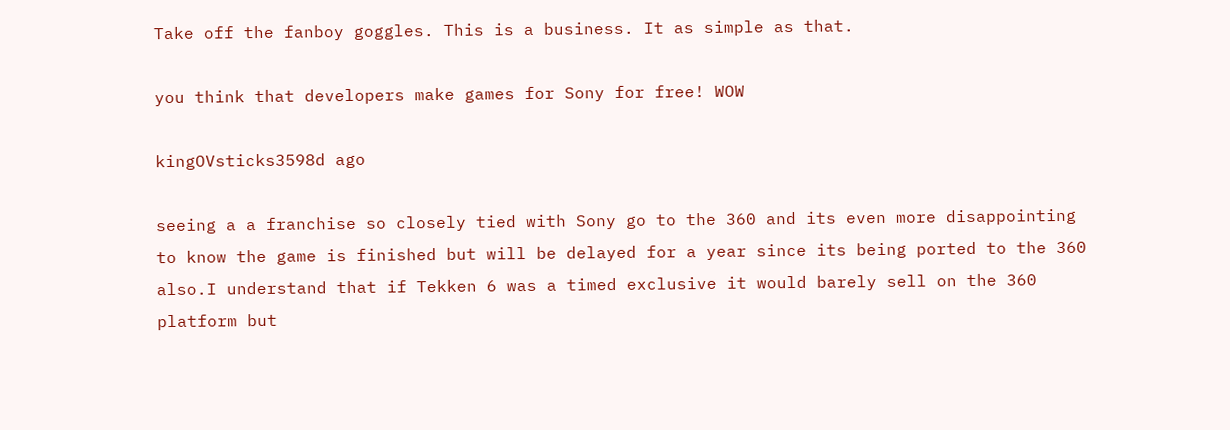Take off the fanboy goggles. This is a business. It as simple as that.

you think that developers make games for Sony for free! WOW

kingOVsticks3598d ago

seeing a a franchise so closely tied with Sony go to the 360 and its even more disappointing to know the game is finished but will be delayed for a year since its being ported to the 360 also.I understand that if Tekken 6 was a timed exclusive it would barely sell on the 360 platform but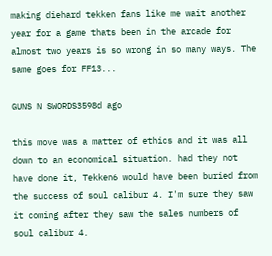making diehard tekken fans like me wait another year for a game thats been in the arcade for almost two years is so wrong in so many ways. The same goes for FF13...

GUNS N SWORDS3598d ago

this move was a matter of ethics and it was all down to an economical situation. had they not have done it, Tekken6 would have been buried from the success of soul calibur 4. I'm sure they saw it coming after they saw the sales numbers of soul calibur 4.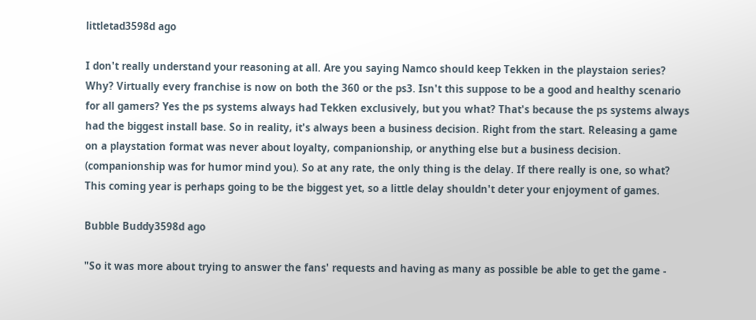littletad3598d ago

I don't really understand your reasoning at all. Are you saying Namco should keep Tekken in the playstaion series? Why? Virtually every franchise is now on both the 360 or the ps3. Isn't this suppose to be a good and healthy scenario for all gamers? Yes the ps systems always had Tekken exclusively, but you what? That's because the ps systems always had the biggest install base. So in reality, it's always been a business decision. Right from the start. Releasing a game on a playstation format was never about loyalty, companionship, or anything else but a business decision. (companionship was for humor mind you). So at any rate, the only thing is the delay. If there really is one, so what? This coming year is perhaps going to be the biggest yet, so a little delay shouldn't deter your enjoyment of games.

Bubble Buddy3598d ago

"So it was more about trying to answer the fans' requests and having as many as possible be able to get the game -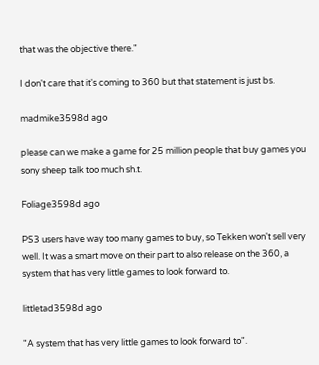that was the objective there."

I don't care that it's coming to 360 but that statement is just bs.

madmike3598d ago

please can we make a game for 25 million people that buy games you sony sheep talk too much sh.t.

Foliage3598d ago

PS3 users have way too many games to buy, so Tekken won't sell very well. It was a smart move on their part to also release on the 360, a system that has very little games to look forward to.

littletad3598d ago

"A system that has very little games to look forward to".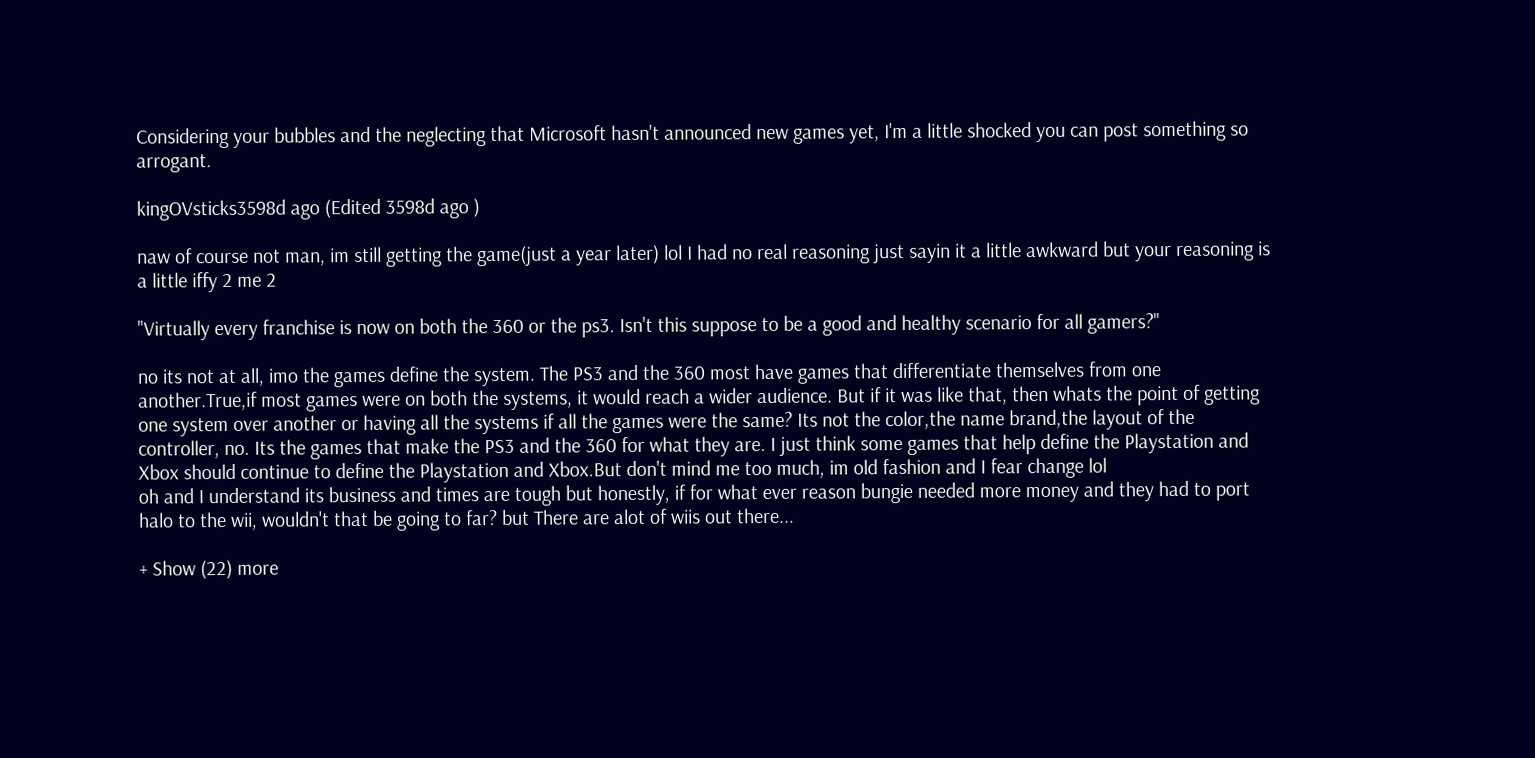Considering your bubbles and the neglecting that Microsoft hasn't announced new games yet, I'm a little shocked you can post something so arrogant.

kingOVsticks3598d ago (Edited 3598d ago )

naw of course not man, im still getting the game(just a year later) lol I had no real reasoning just sayin it a little awkward but your reasoning is a little iffy 2 me 2

"Virtually every franchise is now on both the 360 or the ps3. Isn't this suppose to be a good and healthy scenario for all gamers?"

no its not at all, imo the games define the system. The PS3 and the 360 most have games that differentiate themselves from one another.True,if most games were on both the systems, it would reach a wider audience. But if it was like that, then whats the point of getting one system over another or having all the systems if all the games were the same? Its not the color,the name brand,the layout of the controller, no. Its the games that make the PS3 and the 360 for what they are. I just think some games that help define the Playstation and Xbox should continue to define the Playstation and Xbox.But don't mind me too much, im old fashion and I fear change lol
oh and I understand its business and times are tough but honestly, if for what ever reason bungie needed more money and they had to port halo to the wii, wouldn't that be going to far? but There are alot of wiis out there...

+ Show (22) more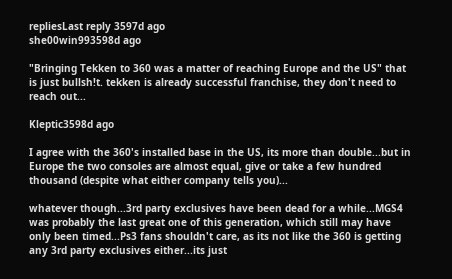repliesLast reply 3597d ago
she00win993598d ago

"Bringing Tekken to 360 was a matter of reaching Europe and the US" that is just bullsh!t. tekken is already successful franchise, they don't need to reach out...

Kleptic3598d ago

I agree with the 360's installed base in the US, its more than double...but in Europe the two consoles are almost equal, give or take a few hundred thousand (despite what either company tells you)...

whatever though...3rd party exclusives have been dead for a while...MGS4 was probably the last great one of this generation, which still may have only been timed...Ps3 fans shouldn't care, as its not like the 360 is getting any 3rd party exclusives either...its just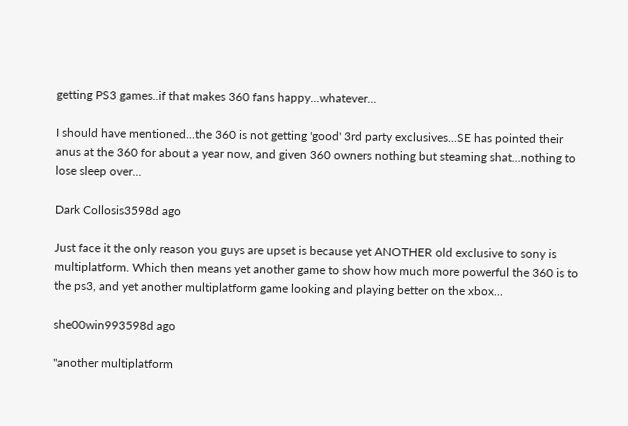getting PS3 games..if that makes 360 fans happy...whatever...

I should have mentioned...the 360 is not getting 'good' 3rd party exclusives...SE has pointed their anus at the 360 for about a year now, and given 360 owners nothing but steaming shat...nothing to lose sleep over...

Dark Collosis3598d ago

Just face it the only reason you guys are upset is because yet ANOTHER old exclusive to sony is multiplatform. Which then means yet another game to show how much more powerful the 360 is to the ps3, and yet another multiplatform game looking and playing better on the xbox...

she00win993598d ago

"another multiplatform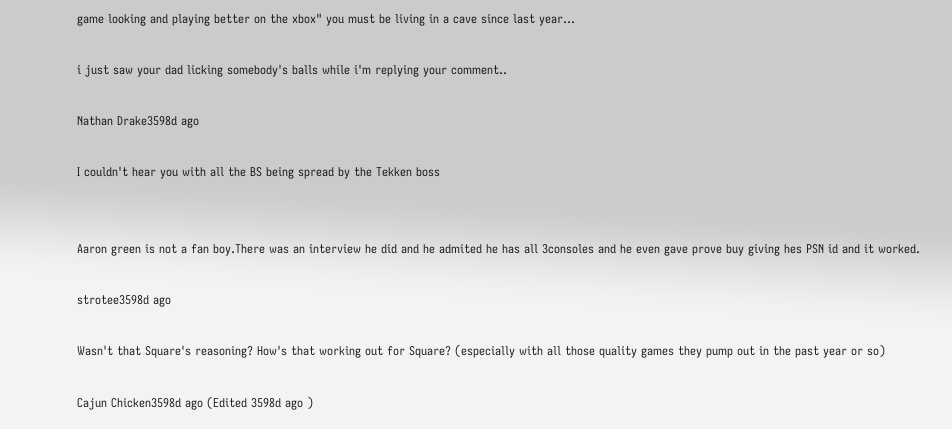game looking and playing better on the xbox" you must be living in a cave since last year...

i just saw your dad licking somebody's balls while i'm replying your comment..

Nathan Drake3598d ago

I couldn't hear you with all the BS being spread by the Tekken boss


Aaron green is not a fan boy.There was an interview he did and he admited he has all 3consoles and he even gave prove buy giving hes PSN id and it worked.

strotee3598d ago

Wasn't that Square's reasoning? How's that working out for Square? (especially with all those quality games they pump out in the past year or so)

Cajun Chicken3598d ago (Edited 3598d ago )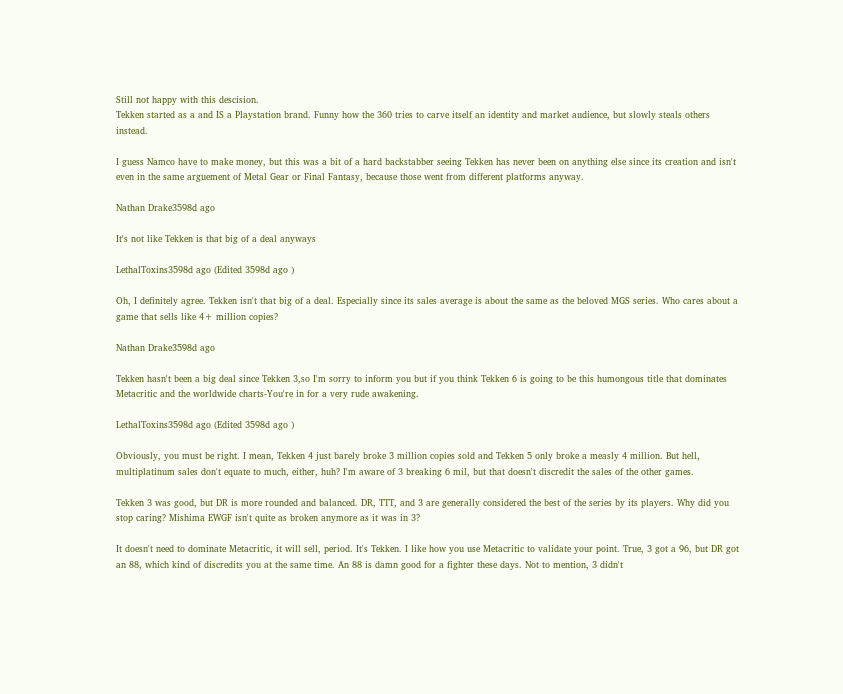Still not happy with this descision.
Tekken started as a and IS a Playstation brand. Funny how the 360 tries to carve itself an identity and market audience, but slowly steals others instead.

I guess Namco have to make money, but this was a bit of a hard backstabber seeing Tekken has never been on anything else since its creation and isn't even in the same arguement of Metal Gear or Final Fantasy, because those went from different platforms anyway.

Nathan Drake3598d ago

It's not like Tekken is that big of a deal anyways

LethalToxins3598d ago (Edited 3598d ago )

Oh, I definitely agree. Tekken isn't that big of a deal. Especially since its sales average is about the same as the beloved MGS series. Who cares about a game that sells like 4+ million copies?

Nathan Drake3598d ago

Tekken hasn't been a big deal since Tekken 3,so I'm sorry to inform you but if you think Tekken 6 is going to be this humongous title that dominates Metacritic and the worldwide charts-You're in for a very rude awakening.

LethalToxins3598d ago (Edited 3598d ago )

Obviously, you must be right. I mean, Tekken 4 just barely broke 3 million copies sold and Tekken 5 only broke a measly 4 million. But hell, multiplatinum sales don't equate to much, either, huh? I'm aware of 3 breaking 6 mil, but that doesn't discredit the sales of the other games.

Tekken 3 was good, but DR is more rounded and balanced. DR, TTT, and 3 are generally considered the best of the series by its players. Why did you stop caring? Mishima EWGF isn't quite as broken anymore as it was in 3?

It doesn't need to dominate Metacritic, it will sell, period. It's Tekken. I like how you use Metacritic to validate your point. True, 3 got a 96, but DR got an 88, which kind of discredits you at the same time. An 88 is damn good for a fighter these days. Not to mention, 3 didn't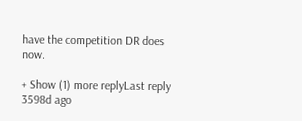have the competition DR does now.

+ Show (1) more replyLast reply 3598d ago